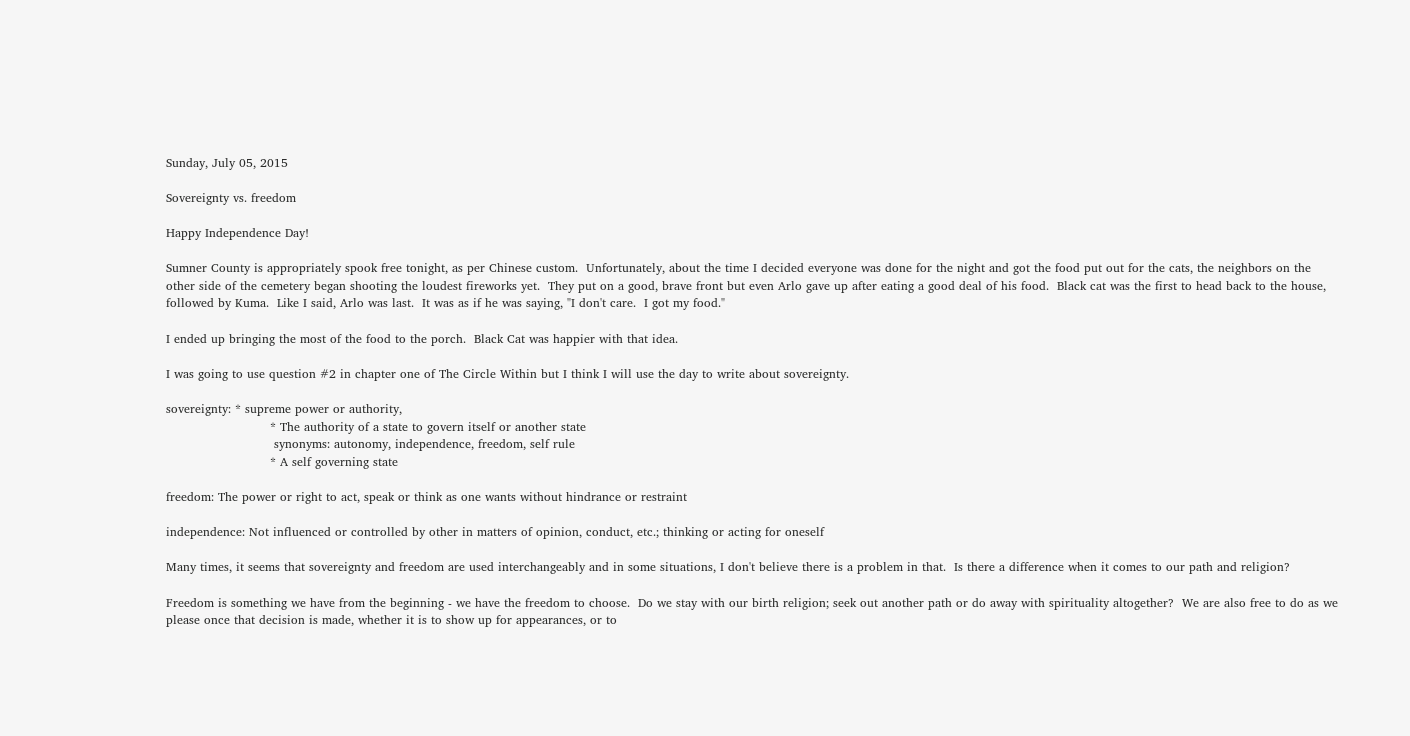Sunday, July 05, 2015

Sovereignty vs. freedom

Happy Independence Day!

Sumner County is appropriately spook free tonight, as per Chinese custom.  Unfortunately, about the time I decided everyone was done for the night and got the food put out for the cats, the neighbors on the other side of the cemetery began shooting the loudest fireworks yet.  They put on a good, brave front but even Arlo gave up after eating a good deal of his food.  Black cat was the first to head back to the house, followed by Kuma.  Like I said, Arlo was last.  It was as if he was saying, "I don't care.  I got my food."

I ended up bringing the most of the food to the porch.  Black Cat was happier with that idea.

I was going to use question #2 in chapter one of The Circle Within but I think I will use the day to write about sovereignty.

sovereignty: * supreme power or authority,
                          * The authority of a state to govern itself or another state
                           synonyms: autonomy, independence, freedom, self rule
                          * A self governing state

freedom: The power or right to act, speak or think as one wants without hindrance or restraint

independence: Not influenced or controlled by other in matters of opinion, conduct, etc.; thinking or acting for oneself

Many times, it seems that sovereignty and freedom are used interchangeably and in some situations, I don't believe there is a problem in that.  Is there a difference when it comes to our path and religion?

Freedom is something we have from the beginning - we have the freedom to choose.  Do we stay with our birth religion; seek out another path or do away with spirituality altogether?  We are also free to do as we please once that decision is made, whether it is to show up for appearances, or to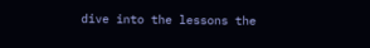dive into the lessons the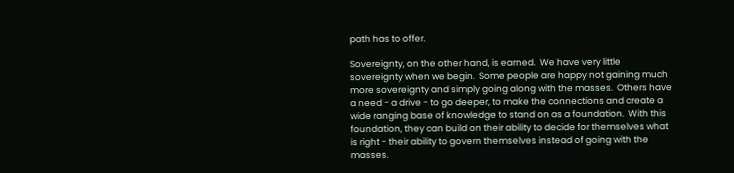path has to offer.

Sovereignty, on the other hand, is earned.  We have very little sovereignty when we begin.  Some people are happy not gaining much more sovereignty and simply going along with the masses.  Others have a need - a drive - to go deeper, to make the connections and create a wide ranging base of knowledge to stand on as a foundation.  With this foundation, they can build on their ability to decide for themselves what is right - their ability to govern themselves instead of going with the masses.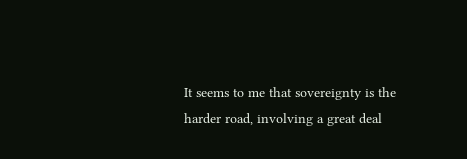It seems to me that sovereignty is the harder road, involving a great deal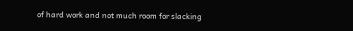of hard work and not much room for slacking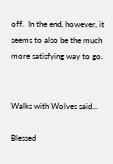off.  In the end, however, it seems to also be the much more satisfying way to go.


Walks with Wolves said...

Blessed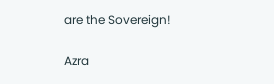are the Sovereign!

Azra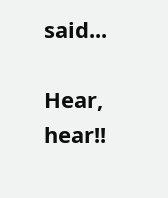said...

Hear, hear!!